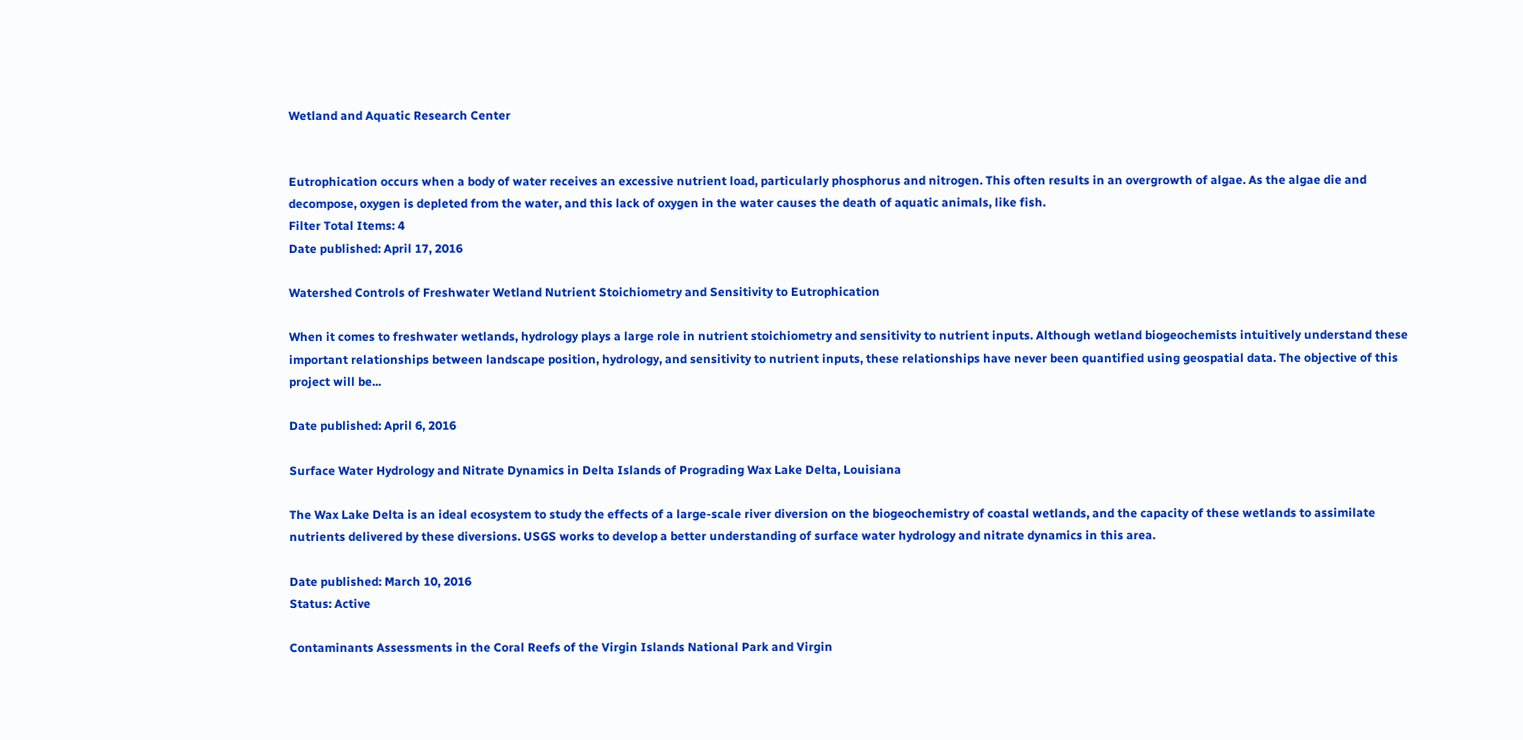Wetland and Aquatic Research Center


Eutrophication occurs when a body of water receives an excessive nutrient load, particularly phosphorus and nitrogen. This often results in an overgrowth of algae. As the algae die and decompose, oxygen is depleted from the water, and this lack of oxygen in the water causes the death of aquatic animals, like fish.
Filter Total Items: 4
Date published: April 17, 2016

Watershed Controls of Freshwater Wetland Nutrient Stoichiometry and Sensitivity to Eutrophication

When it comes to freshwater wetlands, hydrology plays a large role in nutrient stoichiometry and sensitivity to nutrient inputs. Although wetland biogeochemists intuitively understand these important relationships between landscape position, hydrology, and sensitivity to nutrient inputs, these relationships have never been quantified using geospatial data. The objective of this project will be...

Date published: April 6, 2016

Surface Water Hydrology and Nitrate Dynamics in Delta Islands of Prograding Wax Lake Delta, Louisiana

The Wax Lake Delta is an ideal ecosystem to study the effects of a large-scale river diversion on the biogeochemistry of coastal wetlands, and the capacity of these wetlands to assimilate nutrients delivered by these diversions. USGS works to develop a better understanding of surface water hydrology and nitrate dynamics in this area.

Date published: March 10, 2016
Status: Active

Contaminants Assessments in the Coral Reefs of the Virgin Islands National Park and Virgin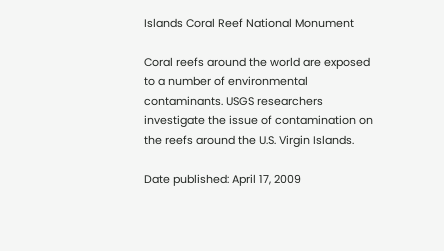Islands Coral Reef National Monument

Coral reefs around the world are exposed to a number of environmental contaminants. USGS researchers investigate the issue of contamination on the reefs around the U.S. Virgin Islands.

Date published: April 17, 2009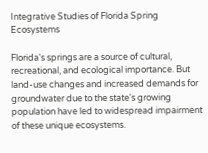Integrative Studies of Florida Spring Ecosystems

Florida's springs are a source of cultural, recreational, and ecological importance. But land-use changes and increased demands for groundwater due to the state's growing population have led to widespread impairment of these unique ecosystems.